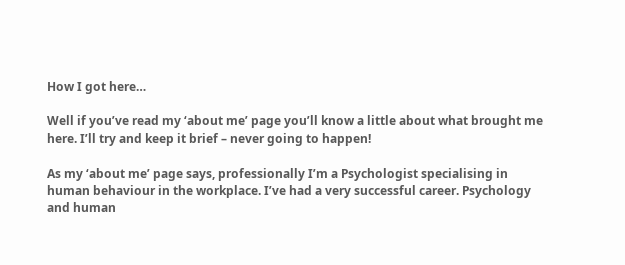How I got here…

Well if you’ve read my ‘about me’ page you’ll know a little about what brought me here. I’ll try and keep it brief – never going to happen!

As my ‘about me’ page says, professionally I’m a Psychologist specialising in human behaviour in the workplace. I’ve had a very successful career. Psychology and human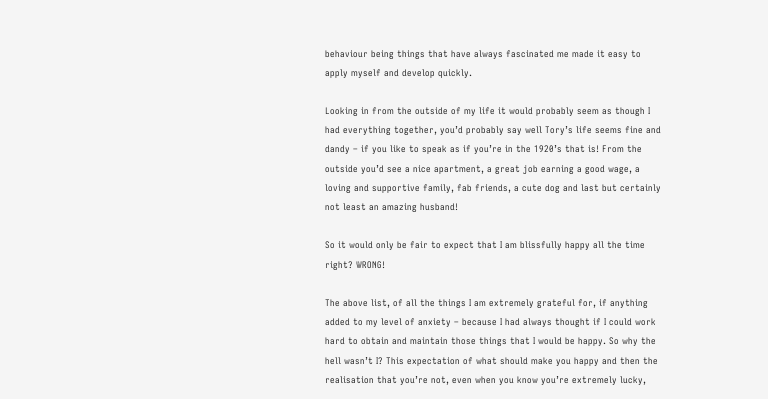behaviour being things that have always fascinated me made it easy to apply myself and develop quickly.

Looking in from the outside of my life it would probably seem as though I had everything together, you’d probably say well Tory’s life seems fine and dandy – if you like to speak as if you’re in the 1920’s that is! From the outside you’d see a nice apartment, a great job earning a good wage, a loving and supportive family, fab friends, a cute dog and last but certainly not least an amazing husband!

So it would only be fair to expect that I am blissfully happy all the time right? WRONG!

The above list, of all the things I am extremely grateful for, if anything added to my level of anxiety – because I had always thought if I could work hard to obtain and maintain those things that I would be happy. So why the hell wasn’t I? This expectation of what should make you happy and then the realisation that you’re not, even when you know you’re extremely lucky,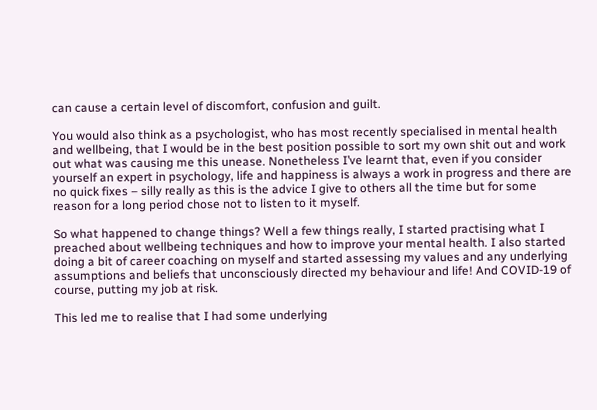can cause a certain level of discomfort, confusion and guilt.

You would also think as a psychologist, who has most recently specialised in mental health and wellbeing, that I would be in the best position possible to sort my own shit out and work out what was causing me this unease. Nonetheless I’ve learnt that, even if you consider yourself an expert in psychology, life and happiness is always a work in progress and there are no quick fixes – silly really as this is the advice I give to others all the time but for some reason for a long period chose not to listen to it myself.

So what happened to change things? Well a few things really, I started practising what I preached about wellbeing techniques and how to improve your mental health. I also started doing a bit of career coaching on myself and started assessing my values and any underlying assumptions and beliefs that unconsciously directed my behaviour and life! And COVID-19 of course, putting my job at risk.

This led me to realise that I had some underlying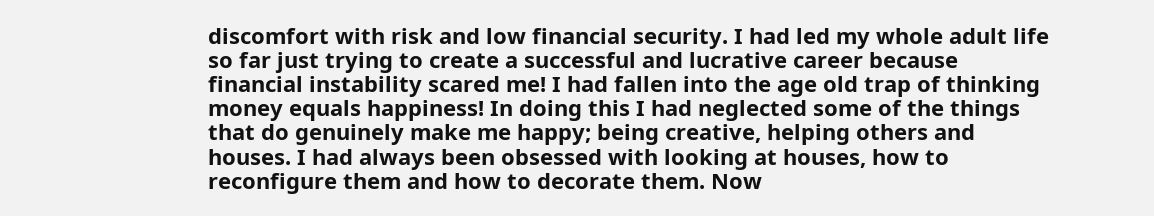discomfort with risk and low financial security. I had led my whole adult life so far just trying to create a successful and lucrative career because financial instability scared me! I had fallen into the age old trap of thinking money equals happiness! In doing this I had neglected some of the things that do genuinely make me happy; being creative, helping others and houses. I had always been obsessed with looking at houses, how to reconfigure them and how to decorate them. Now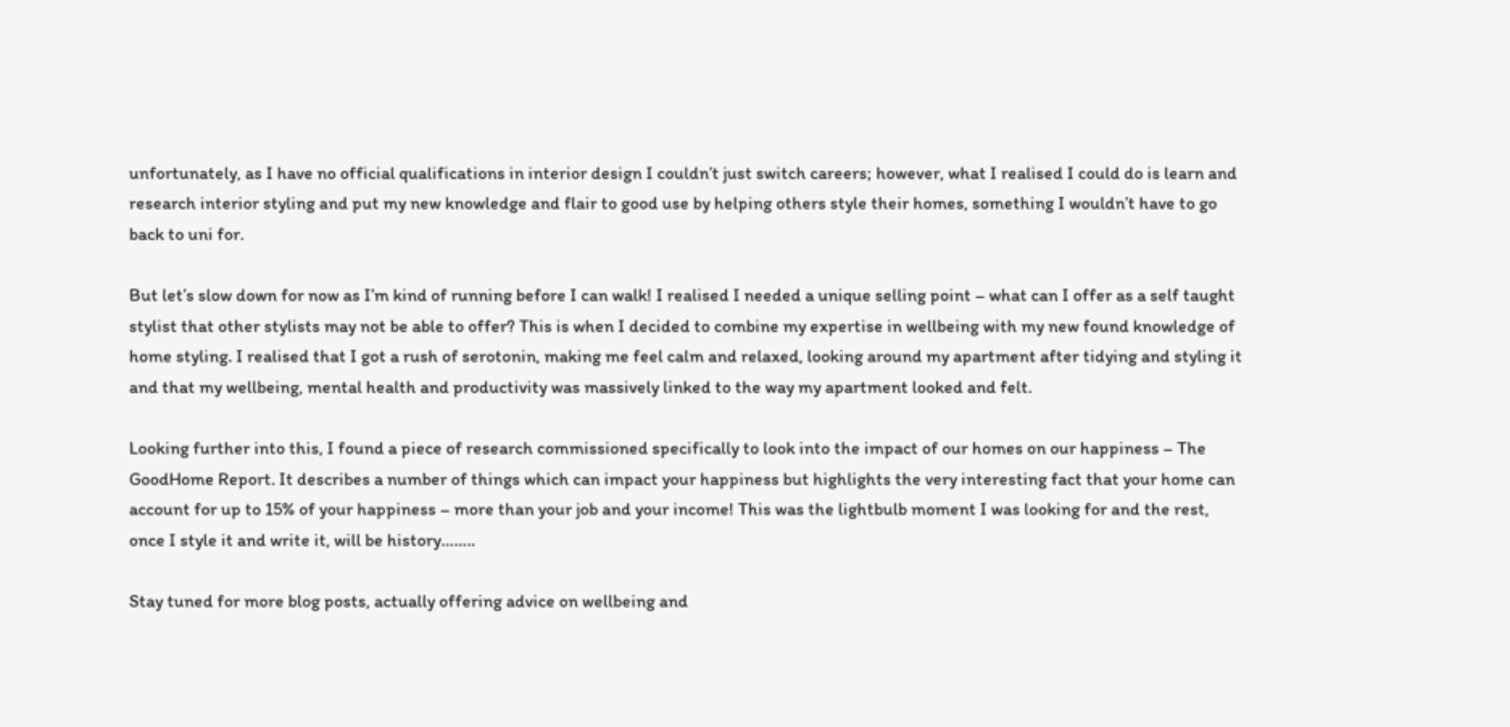unfortunately, as I have no official qualifications in interior design I couldn’t just switch careers; however, what I realised I could do is learn and research interior styling and put my new knowledge and flair to good use by helping others style their homes, something I wouldn’t have to go back to uni for.

But let’s slow down for now as I’m kind of running before I can walk! I realised I needed a unique selling point – what can I offer as a self taught stylist that other stylists may not be able to offer? This is when I decided to combine my expertise in wellbeing with my new found knowledge of home styling. I realised that I got a rush of serotonin, making me feel calm and relaxed, looking around my apartment after tidying and styling it and that my wellbeing, mental health and productivity was massively linked to the way my apartment looked and felt.

Looking further into this, I found a piece of research commissioned specifically to look into the impact of our homes on our happiness – The GoodHome Report. It describes a number of things which can impact your happiness but highlights the very interesting fact that your home can account for up to 15% of your happiness – more than your job and your income! This was the lightbulb moment I was looking for and the rest, once I style it and write it, will be history……..

Stay tuned for more blog posts, actually offering advice on wellbeing and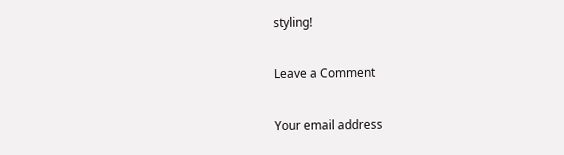styling!

Leave a Comment

Your email address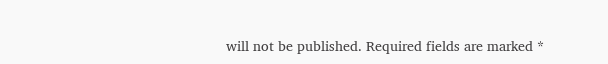will not be published. Required fields are marked *